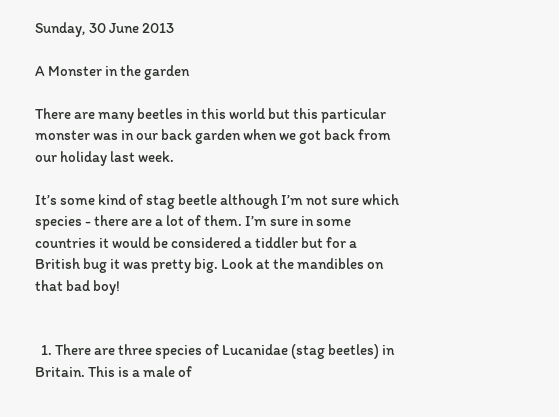Sunday, 30 June 2013

A Monster in the garden

There are many beetles in this world but this particular monster was in our back garden when we got back from our holiday last week.

It’s some kind of stag beetle although I’m not sure which species - there are a lot of them. I’m sure in some countries it would be considered a tiddler but for a British bug it was pretty big. Look at the mandibles on that bad boy!


  1. There are three species of Lucanidae (stag beetles) in Britain. This is a male of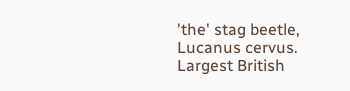'the' stag beetle, Lucanus cervus. Largest British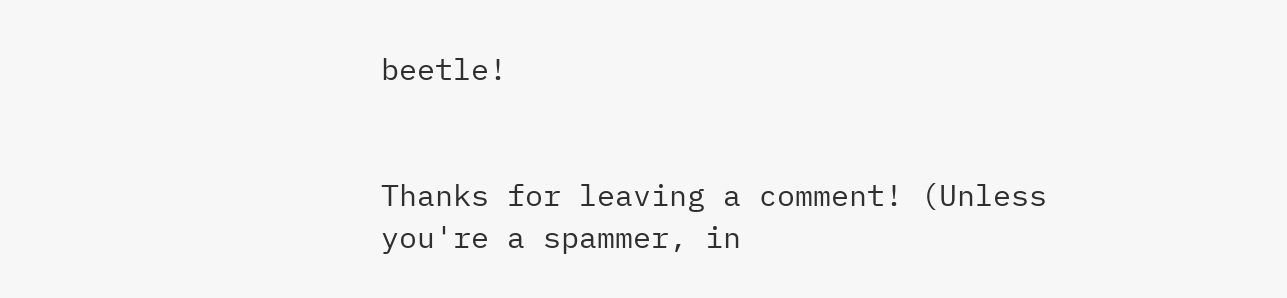beetle!


Thanks for leaving a comment! (Unless you're a spammer, in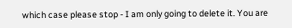which case please stop - I am only going to delete it. You are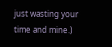just wasting your time and mine.)